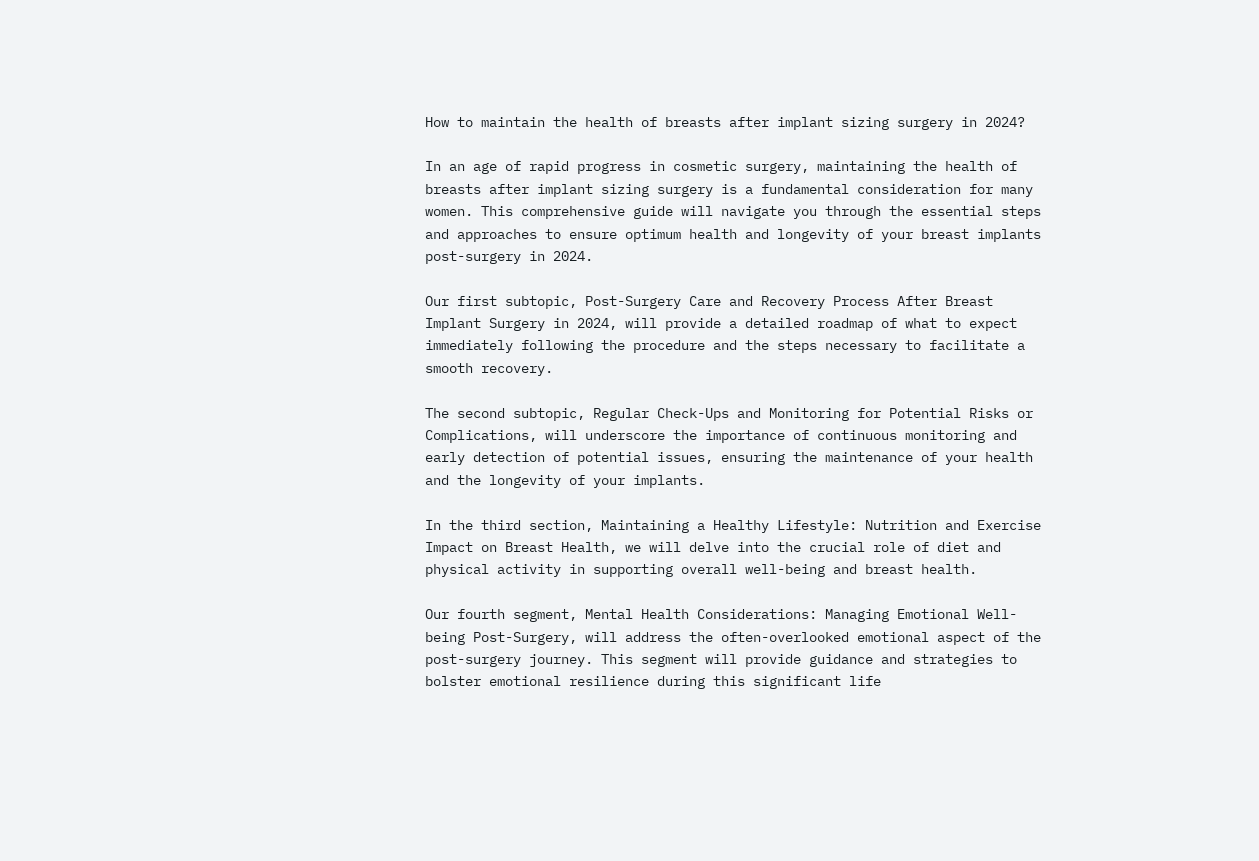How to maintain the health of breasts after implant sizing surgery in 2024?

In an age of rapid progress in cosmetic surgery, maintaining the health of breasts after implant sizing surgery is a fundamental consideration for many women. This comprehensive guide will navigate you through the essential steps and approaches to ensure optimum health and longevity of your breast implants post-surgery in 2024.

Our first subtopic, Post-Surgery Care and Recovery Process After Breast Implant Surgery in 2024, will provide a detailed roadmap of what to expect immediately following the procedure and the steps necessary to facilitate a smooth recovery.

The second subtopic, Regular Check-Ups and Monitoring for Potential Risks or Complications, will underscore the importance of continuous monitoring and early detection of potential issues, ensuring the maintenance of your health and the longevity of your implants.

In the third section, Maintaining a Healthy Lifestyle: Nutrition and Exercise Impact on Breast Health, we will delve into the crucial role of diet and physical activity in supporting overall well-being and breast health.

Our fourth segment, Mental Health Considerations: Managing Emotional Well-being Post-Surgery, will address the often-overlooked emotional aspect of the post-surgery journey. This segment will provide guidance and strategies to bolster emotional resilience during this significant life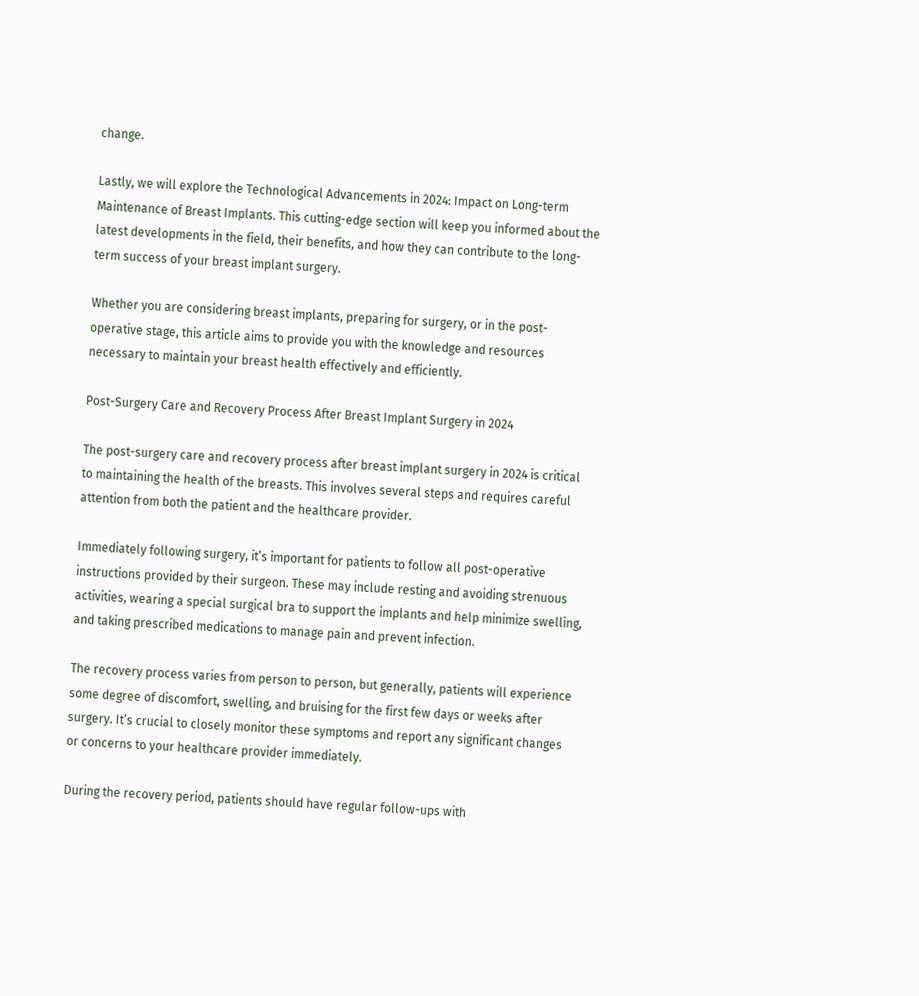change.

Lastly, we will explore the Technological Advancements in 2024: Impact on Long-term Maintenance of Breast Implants. This cutting-edge section will keep you informed about the latest developments in the field, their benefits, and how they can contribute to the long-term success of your breast implant surgery.

Whether you are considering breast implants, preparing for surgery, or in the post-operative stage, this article aims to provide you with the knowledge and resources necessary to maintain your breast health effectively and efficiently.

Post-Surgery Care and Recovery Process After Breast Implant Surgery in 2024

The post-surgery care and recovery process after breast implant surgery in 2024 is critical to maintaining the health of the breasts. This involves several steps and requires careful attention from both the patient and the healthcare provider.

Immediately following surgery, it’s important for patients to follow all post-operative instructions provided by their surgeon. These may include resting and avoiding strenuous activities, wearing a special surgical bra to support the implants and help minimize swelling, and taking prescribed medications to manage pain and prevent infection.

The recovery process varies from person to person, but generally, patients will experience some degree of discomfort, swelling, and bruising for the first few days or weeks after surgery. It’s crucial to closely monitor these symptoms and report any significant changes or concerns to your healthcare provider immediately.

During the recovery period, patients should have regular follow-ups with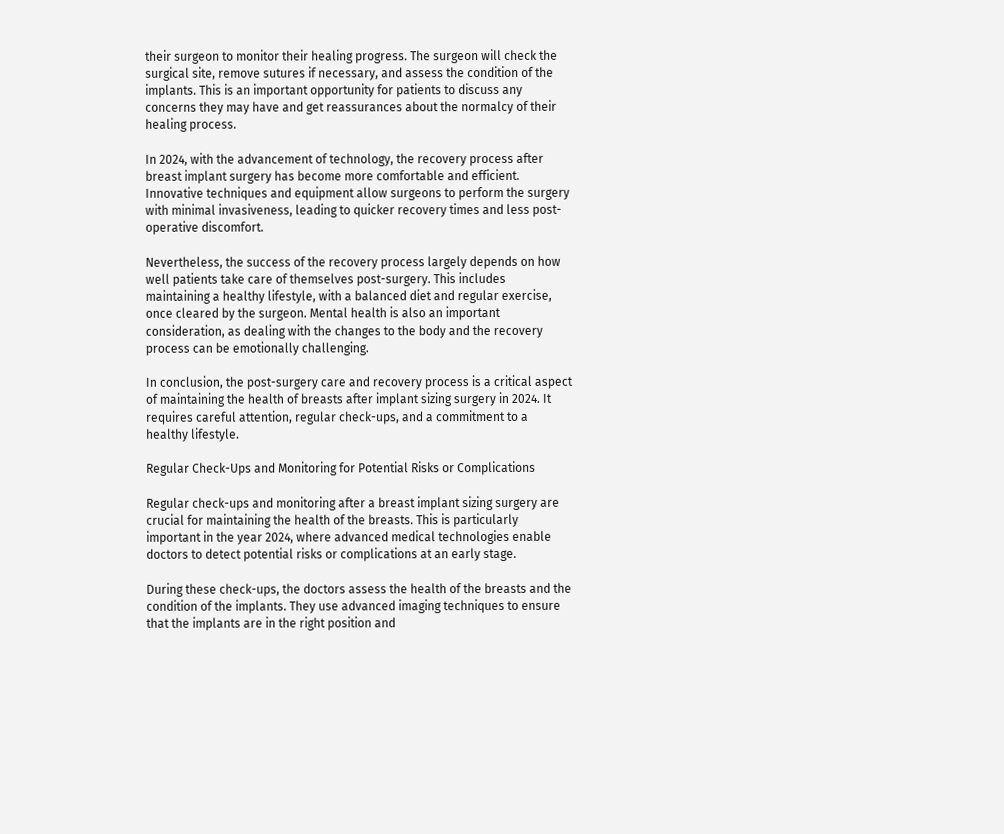their surgeon to monitor their healing progress. The surgeon will check the surgical site, remove sutures if necessary, and assess the condition of the implants. This is an important opportunity for patients to discuss any concerns they may have and get reassurances about the normalcy of their healing process.

In 2024, with the advancement of technology, the recovery process after breast implant surgery has become more comfortable and efficient. Innovative techniques and equipment allow surgeons to perform the surgery with minimal invasiveness, leading to quicker recovery times and less post-operative discomfort.

Nevertheless, the success of the recovery process largely depends on how well patients take care of themselves post-surgery. This includes maintaining a healthy lifestyle, with a balanced diet and regular exercise, once cleared by the surgeon. Mental health is also an important consideration, as dealing with the changes to the body and the recovery process can be emotionally challenging.

In conclusion, the post-surgery care and recovery process is a critical aspect of maintaining the health of breasts after implant sizing surgery in 2024. It requires careful attention, regular check-ups, and a commitment to a healthy lifestyle.

Regular Check-Ups and Monitoring for Potential Risks or Complications

Regular check-ups and monitoring after a breast implant sizing surgery are crucial for maintaining the health of the breasts. This is particularly important in the year 2024, where advanced medical technologies enable doctors to detect potential risks or complications at an early stage.

During these check-ups, the doctors assess the health of the breasts and the condition of the implants. They use advanced imaging techniques to ensure that the implants are in the right position and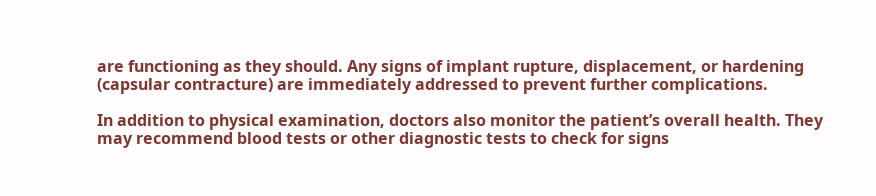are functioning as they should. Any signs of implant rupture, displacement, or hardening (capsular contracture) are immediately addressed to prevent further complications.

In addition to physical examination, doctors also monitor the patient’s overall health. They may recommend blood tests or other diagnostic tests to check for signs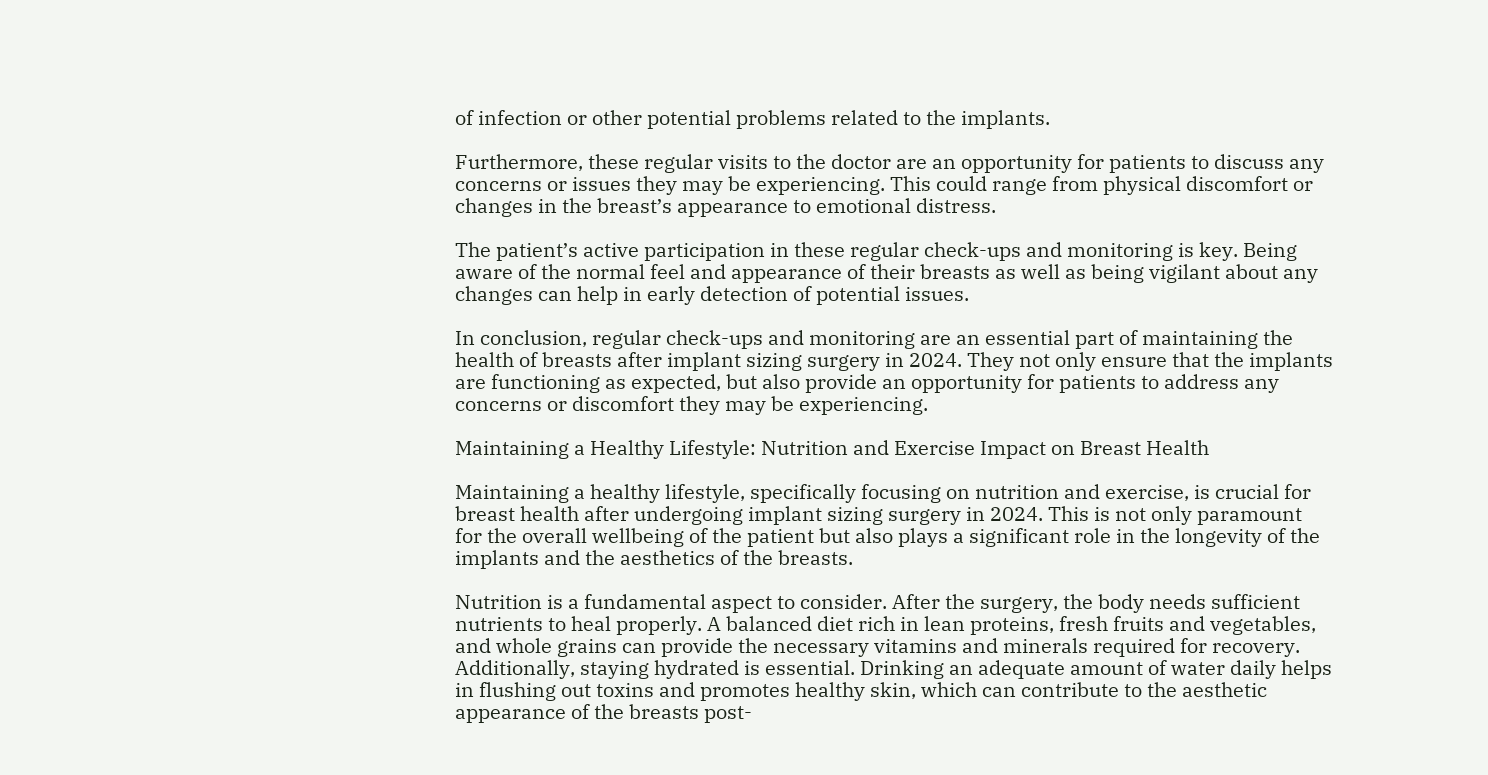of infection or other potential problems related to the implants.

Furthermore, these regular visits to the doctor are an opportunity for patients to discuss any concerns or issues they may be experiencing. This could range from physical discomfort or changes in the breast’s appearance to emotional distress.

The patient’s active participation in these regular check-ups and monitoring is key. Being aware of the normal feel and appearance of their breasts as well as being vigilant about any changes can help in early detection of potential issues.

In conclusion, regular check-ups and monitoring are an essential part of maintaining the health of breasts after implant sizing surgery in 2024. They not only ensure that the implants are functioning as expected, but also provide an opportunity for patients to address any concerns or discomfort they may be experiencing.

Maintaining a Healthy Lifestyle: Nutrition and Exercise Impact on Breast Health

Maintaining a healthy lifestyle, specifically focusing on nutrition and exercise, is crucial for breast health after undergoing implant sizing surgery in 2024. This is not only paramount for the overall wellbeing of the patient but also plays a significant role in the longevity of the implants and the aesthetics of the breasts.

Nutrition is a fundamental aspect to consider. After the surgery, the body needs sufficient nutrients to heal properly. A balanced diet rich in lean proteins, fresh fruits and vegetables, and whole grains can provide the necessary vitamins and minerals required for recovery. Additionally, staying hydrated is essential. Drinking an adequate amount of water daily helps in flushing out toxins and promotes healthy skin, which can contribute to the aesthetic appearance of the breasts post-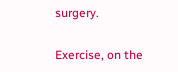surgery.

Exercise, on the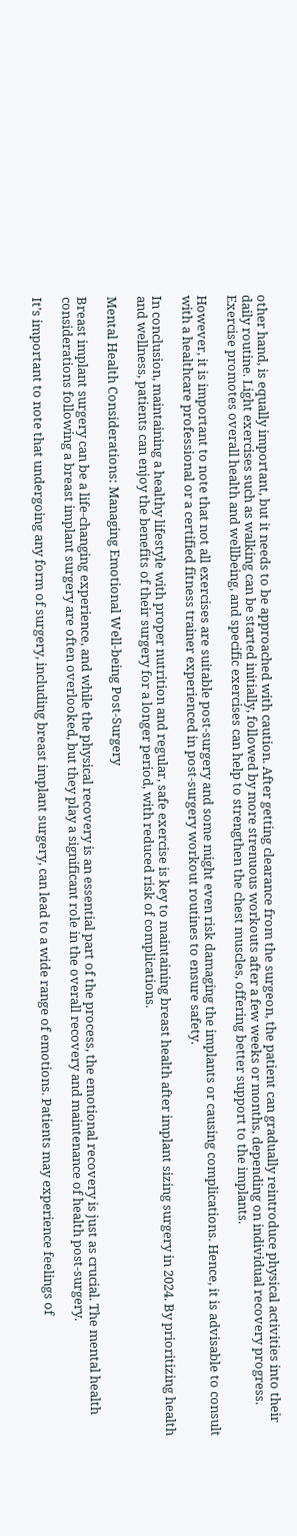other hand, is equally important, but it needs to be approached with caution. After getting clearance from the surgeon, the patient can gradually reintroduce physical activities into their daily routine. Light exercises such as walking can be started initially, followed by more strenuous workouts after a few weeks or months, depending on individual recovery progress. Exercise promotes overall health and wellbeing, and specific exercises can help to strengthen the chest muscles, offering better support to the implants.

However, it is important to note that not all exercises are suitable post-surgery and some might even risk damaging the implants or causing complications. Hence, it is advisable to consult with a healthcare professional or a certified fitness trainer experienced in post-surgery workout routines to ensure safety.

In conclusion, maintaining a healthy lifestyle with proper nutrition and regular, safe exercise is key to maintaining breast health after implant sizing surgery in 2024. By prioritizing health and wellness, patients can enjoy the benefits of their surgery for a longer period, with reduced risk of complications.

Mental Health Considerations: Managing Emotional Well-being Post-Surgery

Breast implant surgery can be a life-changing experience, and while the physical recovery is an essential part of the process, the emotional recovery is just as crucial. The mental health considerations following a breast implant surgery are often overlooked, but they play a significant role in the overall recovery and maintenance of health post-surgery.

It’s important to note that undergoing any form of surgery, including breast implant surgery, can lead to a wide range of emotions. Patients may experience feelings of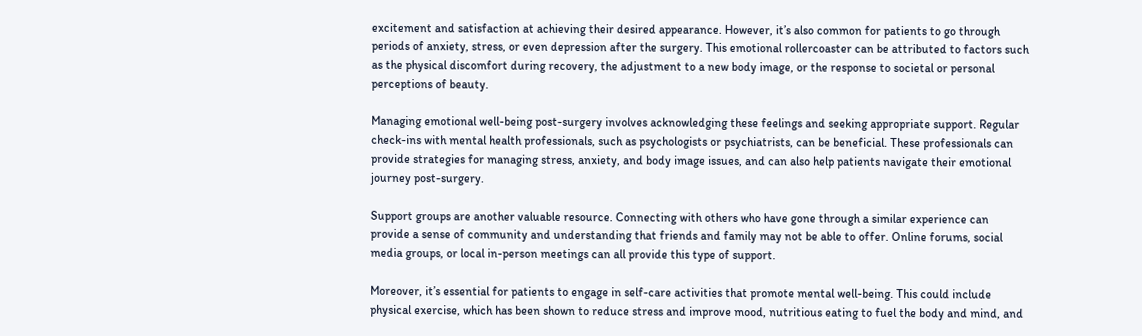excitement and satisfaction at achieving their desired appearance. However, it’s also common for patients to go through periods of anxiety, stress, or even depression after the surgery. This emotional rollercoaster can be attributed to factors such as the physical discomfort during recovery, the adjustment to a new body image, or the response to societal or personal perceptions of beauty.

Managing emotional well-being post-surgery involves acknowledging these feelings and seeking appropriate support. Regular check-ins with mental health professionals, such as psychologists or psychiatrists, can be beneficial. These professionals can provide strategies for managing stress, anxiety, and body image issues, and can also help patients navigate their emotional journey post-surgery.

Support groups are another valuable resource. Connecting with others who have gone through a similar experience can provide a sense of community and understanding that friends and family may not be able to offer. Online forums, social media groups, or local in-person meetings can all provide this type of support.

Moreover, it’s essential for patients to engage in self-care activities that promote mental well-being. This could include physical exercise, which has been shown to reduce stress and improve mood, nutritious eating to fuel the body and mind, and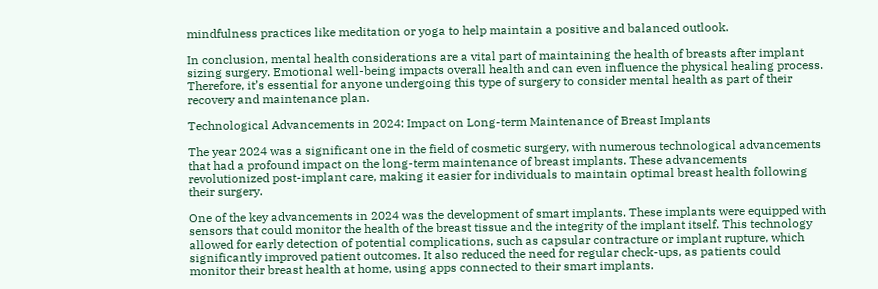mindfulness practices like meditation or yoga to help maintain a positive and balanced outlook.

In conclusion, mental health considerations are a vital part of maintaining the health of breasts after implant sizing surgery. Emotional well-being impacts overall health and can even influence the physical healing process. Therefore, it’s essential for anyone undergoing this type of surgery to consider mental health as part of their recovery and maintenance plan.

Technological Advancements in 2024: Impact on Long-term Maintenance of Breast Implants

The year 2024 was a significant one in the field of cosmetic surgery, with numerous technological advancements that had a profound impact on the long-term maintenance of breast implants. These advancements revolutionized post-implant care, making it easier for individuals to maintain optimal breast health following their surgery.

One of the key advancements in 2024 was the development of smart implants. These implants were equipped with sensors that could monitor the health of the breast tissue and the integrity of the implant itself. This technology allowed for early detection of potential complications, such as capsular contracture or implant rupture, which significantly improved patient outcomes. It also reduced the need for regular check-ups, as patients could monitor their breast health at home, using apps connected to their smart implants.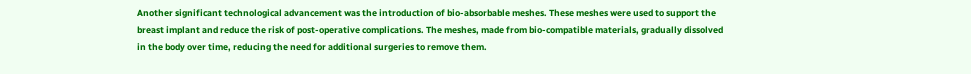Another significant technological advancement was the introduction of bio-absorbable meshes. These meshes were used to support the breast implant and reduce the risk of post-operative complications. The meshes, made from bio-compatible materials, gradually dissolved in the body over time, reducing the need for additional surgeries to remove them.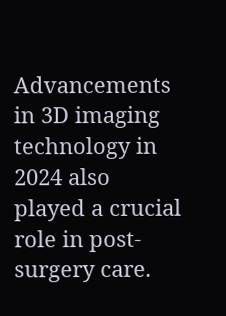Advancements in 3D imaging technology in 2024 also played a crucial role in post-surgery care.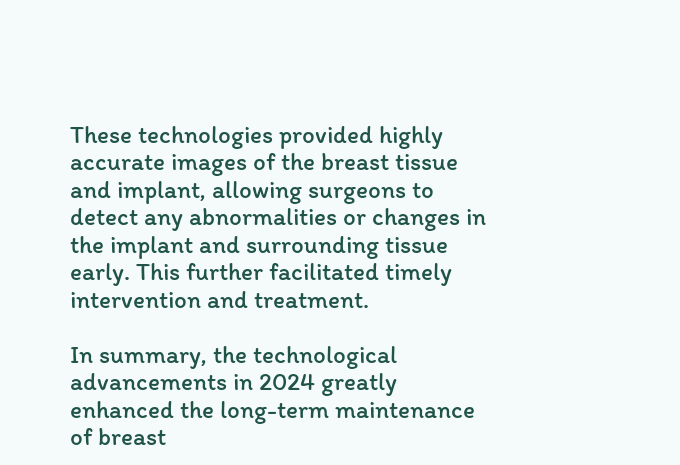These technologies provided highly accurate images of the breast tissue and implant, allowing surgeons to detect any abnormalities or changes in the implant and surrounding tissue early. This further facilitated timely intervention and treatment.

In summary, the technological advancements in 2024 greatly enhanced the long-term maintenance of breast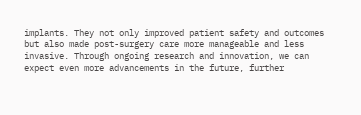implants. They not only improved patient safety and outcomes but also made post-surgery care more manageable and less invasive. Through ongoing research and innovation, we can expect even more advancements in the future, further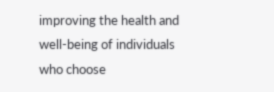improving the health and well-being of individuals who choose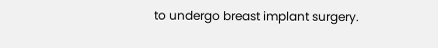to undergo breast implant surgery.